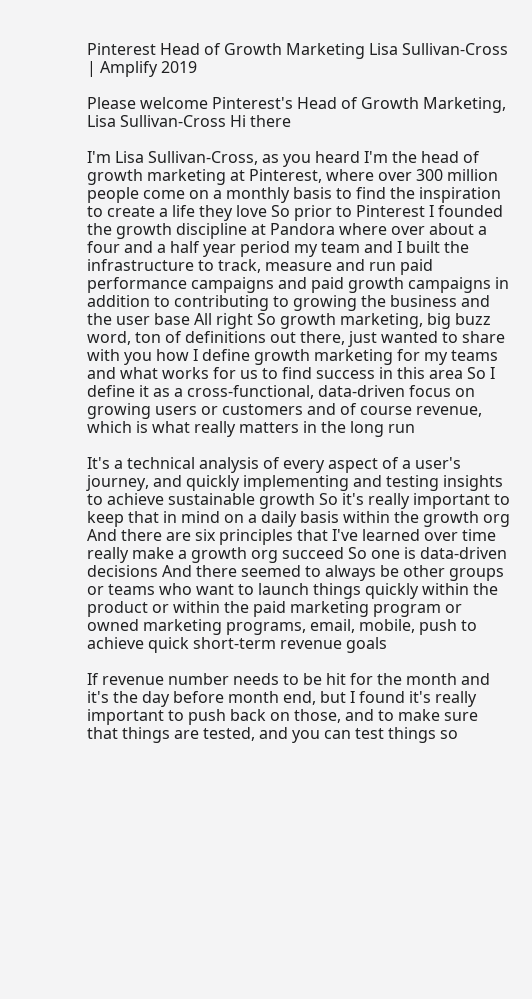Pinterest Head of Growth Marketing Lisa Sullivan-Cross | Amplify 2019

Please welcome Pinterest's Head of Growth Marketing, Lisa Sullivan-Cross Hi there

I'm Lisa Sullivan-Cross, as you heard I'm the head of growth marketing at Pinterest, where over 300 million people come on a monthly basis to find the inspiration to create a life they love So prior to Pinterest I founded the growth discipline at Pandora where over about a four and a half year period my team and I built the infrastructure to track, measure and run paid performance campaigns and paid growth campaigns in addition to contributing to growing the business and the user base All right So growth marketing, big buzz word, ton of definitions out there, just wanted to share with you how I define growth marketing for my teams and what works for us to find success in this area So I define it as a cross-functional, data-driven focus on growing users or customers and of course revenue, which is what really matters in the long run

It's a technical analysis of every aspect of a user's journey, and quickly implementing and testing insights to achieve sustainable growth So it's really important to keep that in mind on a daily basis within the growth org And there are six principles that I've learned over time really make a growth org succeed So one is data-driven decisions And there seemed to always be other groups or teams who want to launch things quickly within the product or within the paid marketing program or owned marketing programs, email, mobile, push to achieve quick short-term revenue goals

If revenue number needs to be hit for the month and it's the day before month end, but I found it's really important to push back on those, and to make sure that things are tested, and you can test things so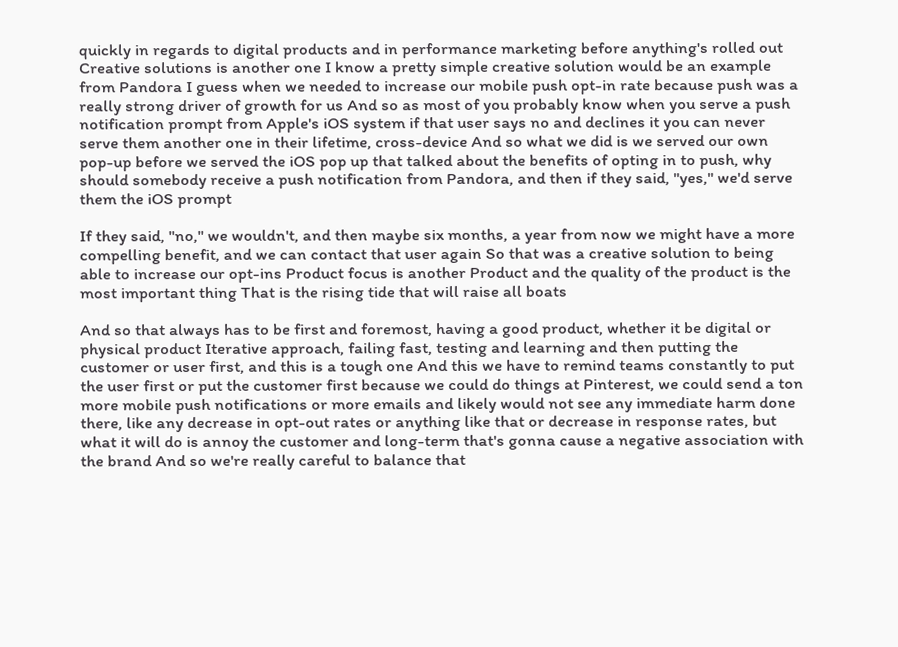quickly in regards to digital products and in performance marketing before anything's rolled out Creative solutions is another one I know a pretty simple creative solution would be an example from Pandora I guess when we needed to increase our mobile push opt-in rate because push was a really strong driver of growth for us And so as most of you probably know when you serve a push notification prompt from Apple's iOS system if that user says no and declines it you can never serve them another one in their lifetime, cross-device And so what we did is we served our own pop-up before we served the iOS pop up that talked about the benefits of opting in to push, why should somebody receive a push notification from Pandora, and then if they said, "yes," we'd serve them the iOS prompt

If they said, "no," we wouldn't, and then maybe six months, a year from now we might have a more compelling benefit, and we can contact that user again So that was a creative solution to being able to increase our opt-ins Product focus is another Product and the quality of the product is the most important thing That is the rising tide that will raise all boats

And so that always has to be first and foremost, having a good product, whether it be digital or physical product Iterative approach, failing fast, testing and learning and then putting the customer or user first, and this is a tough one And this we have to remind teams constantly to put the user first or put the customer first because we could do things at Pinterest, we could send a ton more mobile push notifications or more emails and likely would not see any immediate harm done there, like any decrease in opt-out rates or anything like that or decrease in response rates, but what it will do is annoy the customer and long-term that's gonna cause a negative association with the brand And so we're really careful to balance that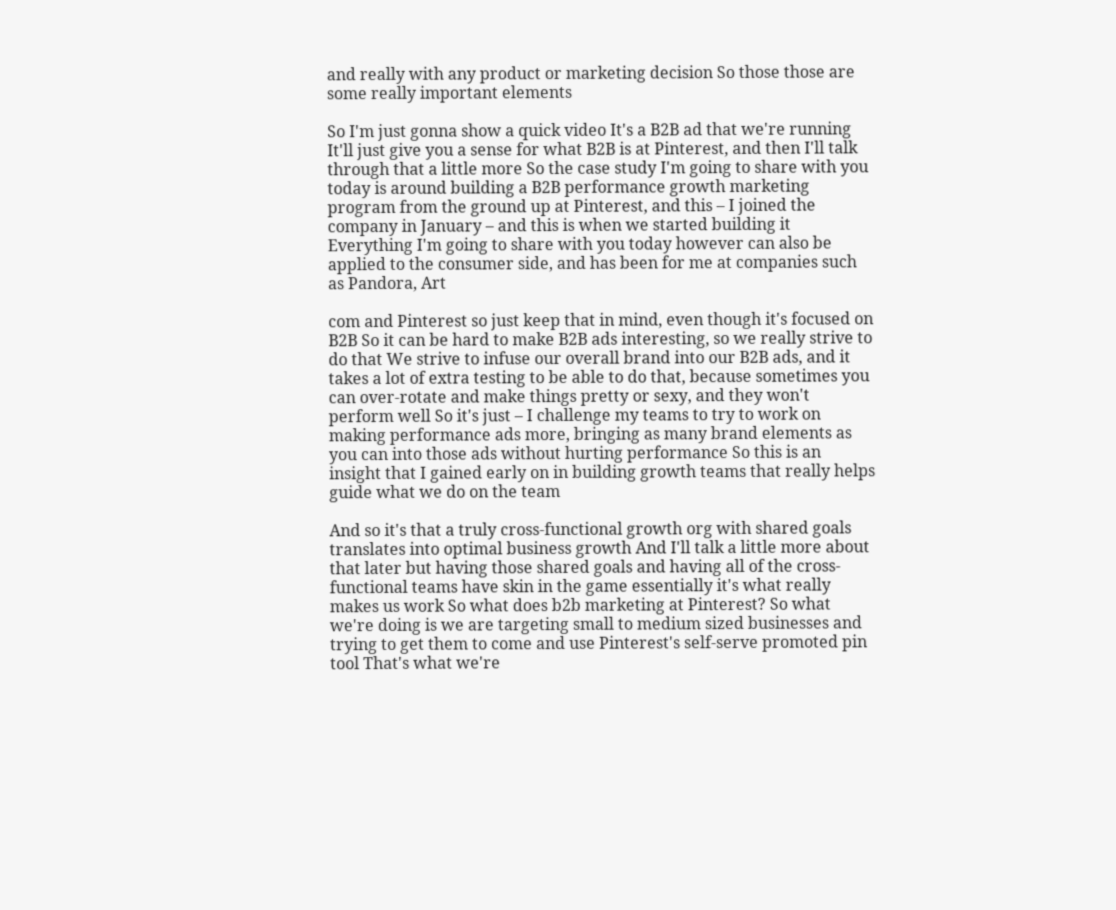and really with any product or marketing decision So those those are some really important elements

So I'm just gonna show a quick video It's a B2B ad that we're running It'll just give you a sense for what B2B is at Pinterest, and then I'll talk through that a little more So the case study I'm going to share with you today is around building a B2B performance growth marketing program from the ground up at Pinterest, and this – I joined the company in January – and this is when we started building it Everything I'm going to share with you today however can also be applied to the consumer side, and has been for me at companies such as Pandora, Art

com and Pinterest so just keep that in mind, even though it's focused on B2B So it can be hard to make B2B ads interesting, so we really strive to do that We strive to infuse our overall brand into our B2B ads, and it takes a lot of extra testing to be able to do that, because sometimes you can over-rotate and make things pretty or sexy, and they won't perform well So it's just – I challenge my teams to try to work on making performance ads more, bringing as many brand elements as you can into those ads without hurting performance So this is an insight that I gained early on in building growth teams that really helps guide what we do on the team

And so it's that a truly cross-functional growth org with shared goals translates into optimal business growth And I'll talk a little more about that later but having those shared goals and having all of the cross-functional teams have skin in the game essentially it's what really makes us work So what does b2b marketing at Pinterest? So what we're doing is we are targeting small to medium sized businesses and trying to get them to come and use Pinterest's self-serve promoted pin tool That's what we're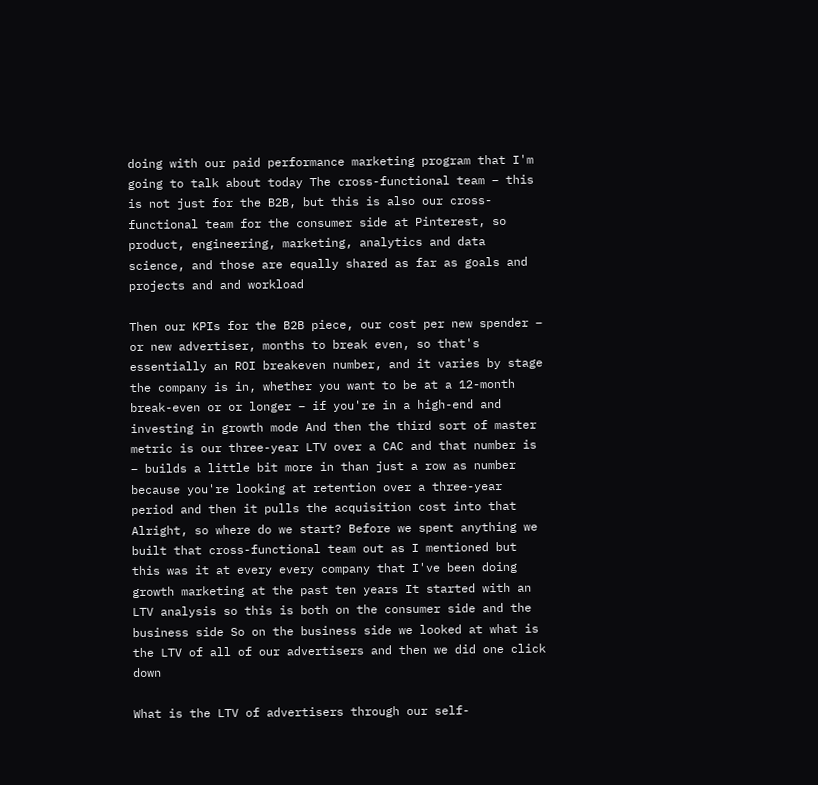doing with our paid performance marketing program that I'm going to talk about today The cross-functional team – this is not just for the B2B, but this is also our cross-functional team for the consumer side at Pinterest, so product, engineering, marketing, analytics and data science, and those are equally shared as far as goals and projects and and workload

Then our KPIs for the B2B piece, our cost per new spender – or new advertiser, months to break even, so that's essentially an ROI breakeven number, and it varies by stage the company is in, whether you want to be at a 12-month break-even or or longer – if you're in a high-end and investing in growth mode And then the third sort of master metric is our three-year LTV over a CAC and that number is – builds a little bit more in than just a row as number because you're looking at retention over a three-year period and then it pulls the acquisition cost into that Alright, so where do we start? Before we spent anything we built that cross-functional team out as I mentioned but this was it at every every company that I've been doing growth marketing at the past ten years It started with an LTV analysis so this is both on the consumer side and the business side So on the business side we looked at what is the LTV of all of our advertisers and then we did one click down

What is the LTV of advertisers through our self-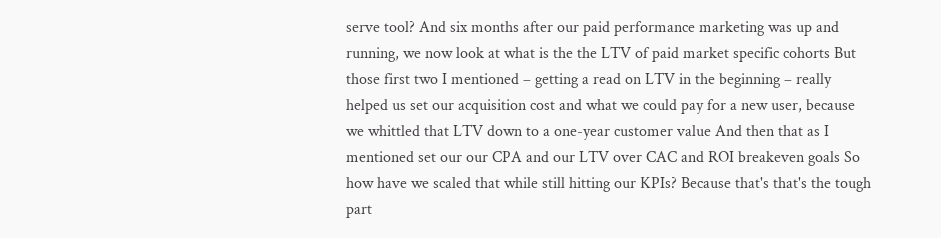serve tool? And six months after our paid performance marketing was up and running, we now look at what is the the LTV of paid market specific cohorts But those first two I mentioned – getting a read on LTV in the beginning – really helped us set our acquisition cost and what we could pay for a new user, because we whittled that LTV down to a one-year customer value And then that as I mentioned set our our CPA and our LTV over CAC and ROI breakeven goals So how have we scaled that while still hitting our KPIs? Because that's that's the tough part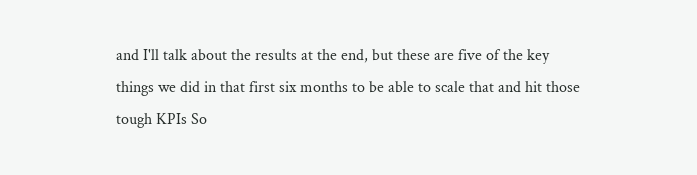and I'll talk about the results at the end, but these are five of the key things we did in that first six months to be able to scale that and hit those tough KPIs So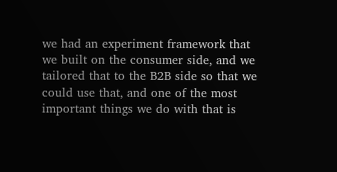we had an experiment framework that we built on the consumer side, and we tailored that to the B2B side so that we could use that, and one of the most important things we do with that is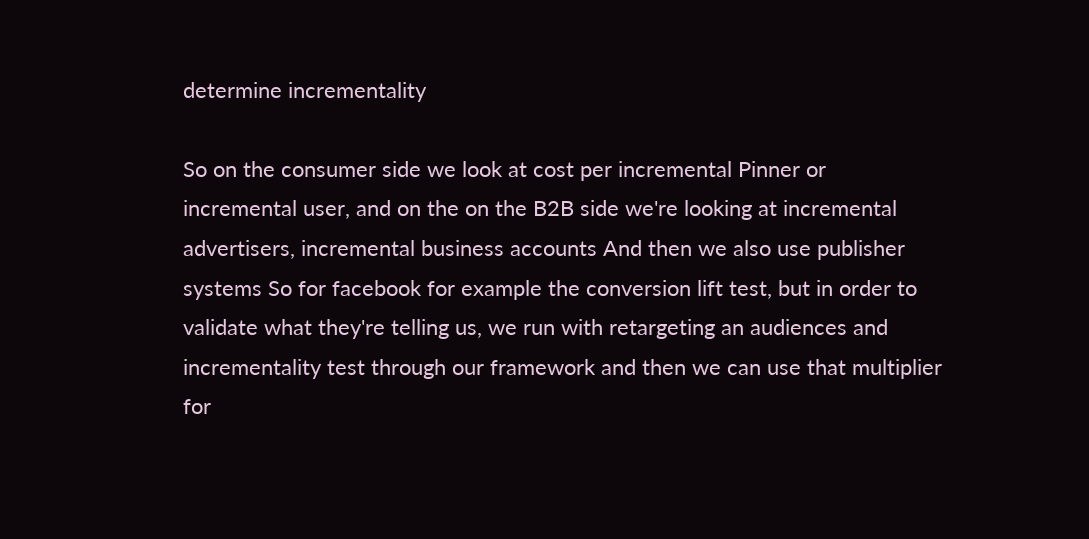determine incrementality

So on the consumer side we look at cost per incremental Pinner or incremental user, and on the on the B2B side we're looking at incremental advertisers, incremental business accounts And then we also use publisher systems So for facebook for example the conversion lift test, but in order to validate what they're telling us, we run with retargeting an audiences and incrementality test through our framework and then we can use that multiplier for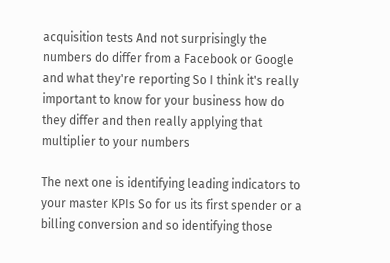acquisition tests And not surprisingly the numbers do differ from a Facebook or Google and what they're reporting So I think it's really important to know for your business how do they differ and then really applying that multiplier to your numbers

The next one is identifying leading indicators to your master KPIs So for us its first spender or a billing conversion and so identifying those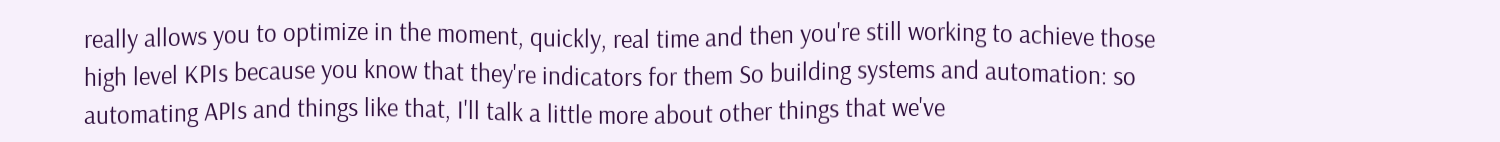really allows you to optimize in the moment, quickly, real time and then you're still working to achieve those high level KPIs because you know that they're indicators for them So building systems and automation: so automating APIs and things like that, I'll talk a little more about other things that we've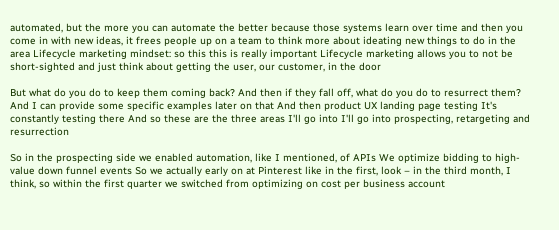automated, but the more you can automate the better because those systems learn over time and then you come in with new ideas, it frees people up on a team to think more about ideating new things to do in the area Lifecycle marketing mindset: so this this is really important Lifecycle marketing allows you to not be short-sighted and just think about getting the user, our customer, in the door

But what do you do to keep them coming back? And then if they fall off, what do you do to resurrect them? And I can provide some specific examples later on that And then product UX landing page testing It's constantly testing there And so these are the three areas I'll go into I'll go into prospecting, retargeting and resurrection

So in the prospecting side we enabled automation, like I mentioned, of APIs We optimize bidding to high-value down funnel events So we actually early on at Pinterest like in the first, look – in the third month, I think, so within the first quarter we switched from optimizing on cost per business account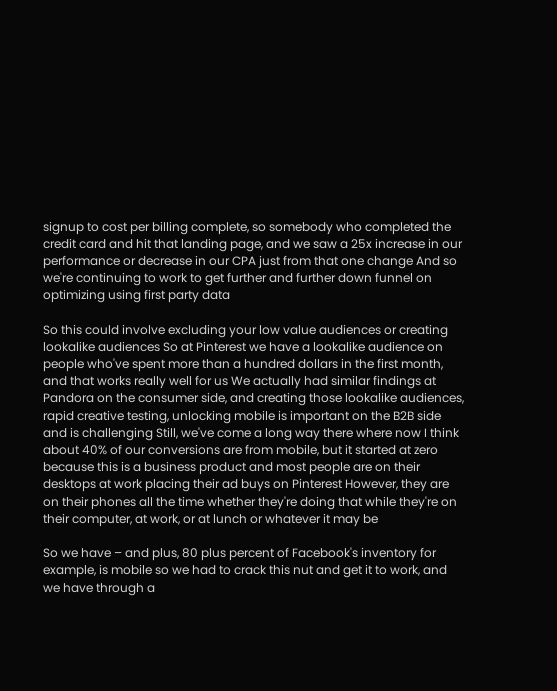signup to cost per billing complete, so somebody who completed the credit card and hit that landing page, and we saw a 25x increase in our performance or decrease in our CPA just from that one change And so we're continuing to work to get further and further down funnel on optimizing using first party data

So this could involve excluding your low value audiences or creating lookalike audiences So at Pinterest we have a lookalike audience on people who've spent more than a hundred dollars in the first month, and that works really well for us We actually had similar findings at Pandora on the consumer side, and creating those lookalike audiences, rapid creative testing, unlocking mobile is important on the B2B side and is challenging Still, we've come a long way there where now I think about 40% of our conversions are from mobile, but it started at zero because this is a business product and most people are on their desktops at work placing their ad buys on Pinterest However, they are on their phones all the time whether they're doing that while they're on their computer, at work, or at lunch or whatever it may be

So we have – and plus, 80 plus percent of Facebook's inventory for example, is mobile so we had to crack this nut and get it to work, and we have through a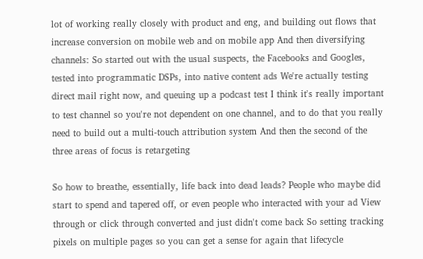lot of working really closely with product and eng, and building out flows that increase conversion on mobile web and on mobile app And then diversifying channels: So started out with the usual suspects, the Facebooks and Googles, tested into programmatic DSPs, into native content ads We're actually testing direct mail right now, and queuing up a podcast test I think it's really important to test channel so you're not dependent on one channel, and to do that you really need to build out a multi-touch attribution system And then the second of the three areas of focus is retargeting

So how to breathe, essentially, life back into dead leads? People who maybe did start to spend and tapered off, or even people who interacted with your ad View through or click through converted and just didn't come back So setting tracking pixels on multiple pages so you can get a sense for again that lifecycle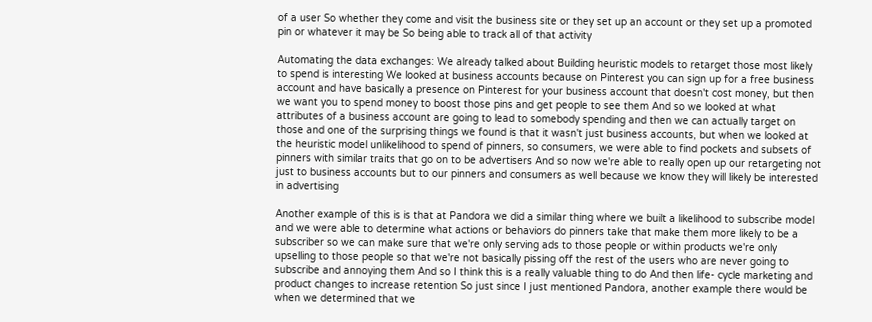of a user So whether they come and visit the business site or they set up an account or they set up a promoted pin or whatever it may be So being able to track all of that activity

Automating the data exchanges: We already talked about Building heuristic models to retarget those most likely to spend is interesting We looked at business accounts because on Pinterest you can sign up for a free business account and have basically a presence on Pinterest for your business account that doesn't cost money, but then we want you to spend money to boost those pins and get people to see them And so we looked at what attributes of a business account are going to lead to somebody spending and then we can actually target on those and one of the surprising things we found is that it wasn't just business accounts, but when we looked at the heuristic model unlikelihood to spend of pinners, so consumers, we were able to find pockets and subsets of pinners with similar traits that go on to be advertisers And so now we're able to really open up our retargeting not just to business accounts but to our pinners and consumers as well because we know they will likely be interested in advertising

Another example of this is is that at Pandora we did a similar thing where we built a likelihood to subscribe model and we were able to determine what actions or behaviors do pinners take that make them more likely to be a subscriber so we can make sure that we're only serving ads to those people or within products we're only upselling to those people so that we're not basically pissing off the rest of the users who are never going to subscribe and annoying them And so I think this is a really valuable thing to do And then life- cycle marketing and product changes to increase retention So just since I just mentioned Pandora, another example there would be when we determined that we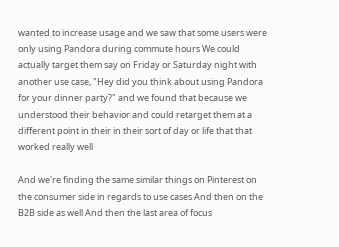wanted to increase usage and we saw that some users were only using Pandora during commute hours We could actually target them say on Friday or Saturday night with another use case, "Hey did you think about using Pandora for your dinner party?" and we found that because we understood their behavior and could retarget them at a different point in their in their sort of day or life that that worked really well

And we're finding the same similar things on Pinterest on the consumer side in regards to use cases And then on the B2B side as well And then the last area of focus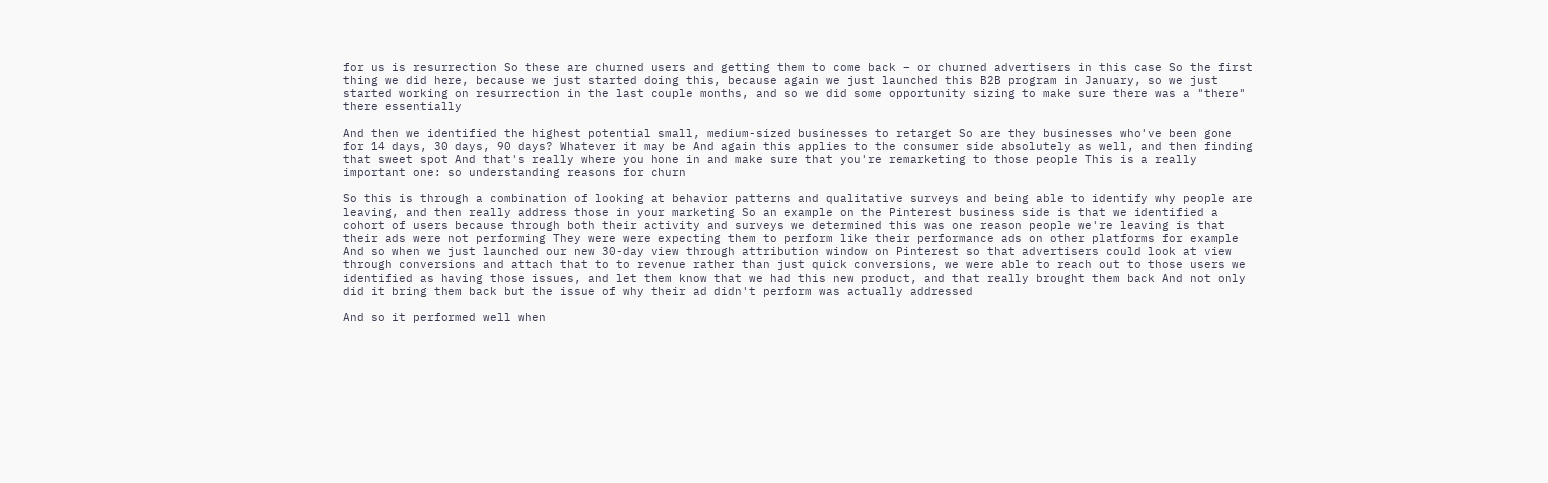for us is resurrection So these are churned users and getting them to come back – or churned advertisers in this case So the first thing we did here, because we just started doing this, because again we just launched this B2B program in January, so we just started working on resurrection in the last couple months, and so we did some opportunity sizing to make sure there was a "there" there essentially

And then we identified the highest potential small, medium-sized businesses to retarget So are they businesses who've been gone for 14 days, 30 days, 90 days? Whatever it may be And again this applies to the consumer side absolutely as well, and then finding that sweet spot And that's really where you hone in and make sure that you're remarketing to those people This is a really important one: so understanding reasons for churn

So this is through a combination of looking at behavior patterns and qualitative surveys and being able to identify why people are leaving, and then really address those in your marketing So an example on the Pinterest business side is that we identified a cohort of users because through both their activity and surveys we determined this was one reason people we're leaving is that their ads were not performing They were were expecting them to perform like their performance ads on other platforms for example And so when we just launched our new 30-day view through attribution window on Pinterest so that advertisers could look at view through conversions and attach that to to revenue rather than just quick conversions, we were able to reach out to those users we identified as having those issues, and let them know that we had this new product, and that really brought them back And not only did it bring them back but the issue of why their ad didn't perform was actually addressed

And so it performed well when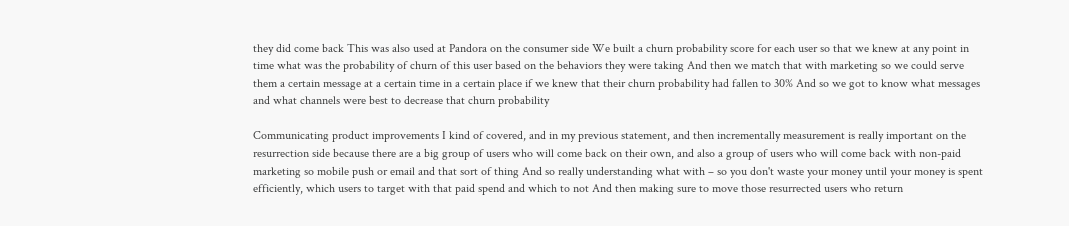they did come back This was also used at Pandora on the consumer side We built a churn probability score for each user so that we knew at any point in time what was the probability of churn of this user based on the behaviors they were taking And then we match that with marketing so we could serve them a certain message at a certain time in a certain place if we knew that their churn probability had fallen to 30% And so we got to know what messages and what channels were best to decrease that churn probability

Communicating product improvements I kind of covered, and in my previous statement, and then incrementally measurement is really important on the resurrection side because there are a big group of users who will come back on their own, and also a group of users who will come back with non-paid marketing so mobile push or email and that sort of thing And so really understanding what with – so you don't waste your money until your money is spent efficiently, which users to target with that paid spend and which to not And then making sure to move those resurrected users who return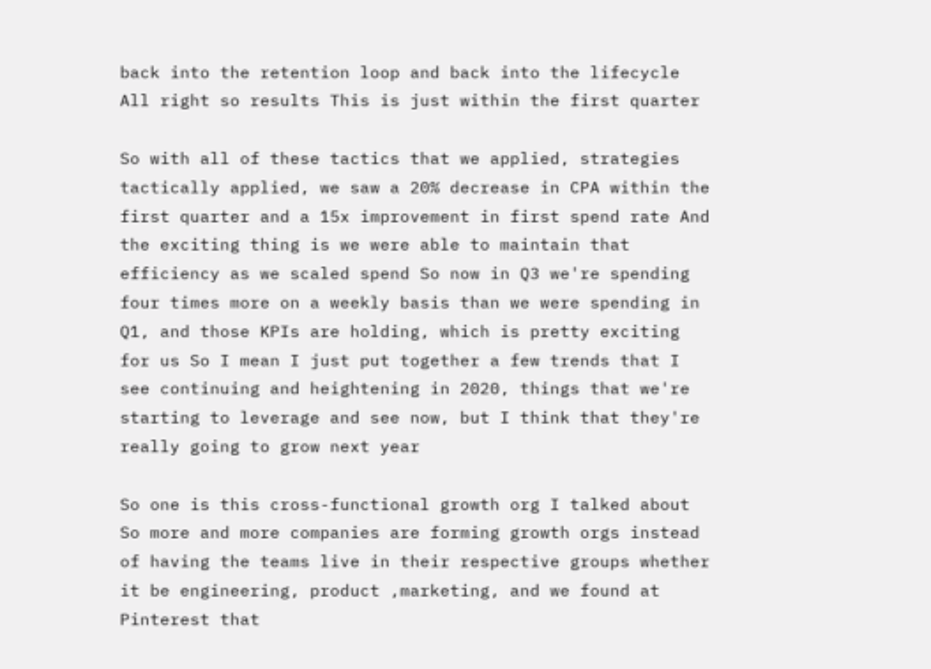back into the retention loop and back into the lifecycle All right so results This is just within the first quarter

So with all of these tactics that we applied, strategies tactically applied, we saw a 20% decrease in CPA within the first quarter and a 15x improvement in first spend rate And the exciting thing is we were able to maintain that efficiency as we scaled spend So now in Q3 we're spending four times more on a weekly basis than we were spending in Q1, and those KPIs are holding, which is pretty exciting for us So I mean I just put together a few trends that I see continuing and heightening in 2020, things that we're starting to leverage and see now, but I think that they're really going to grow next year

So one is this cross-functional growth org I talked about So more and more companies are forming growth orgs instead of having the teams live in their respective groups whether it be engineering, product ,marketing, and we found at Pinterest that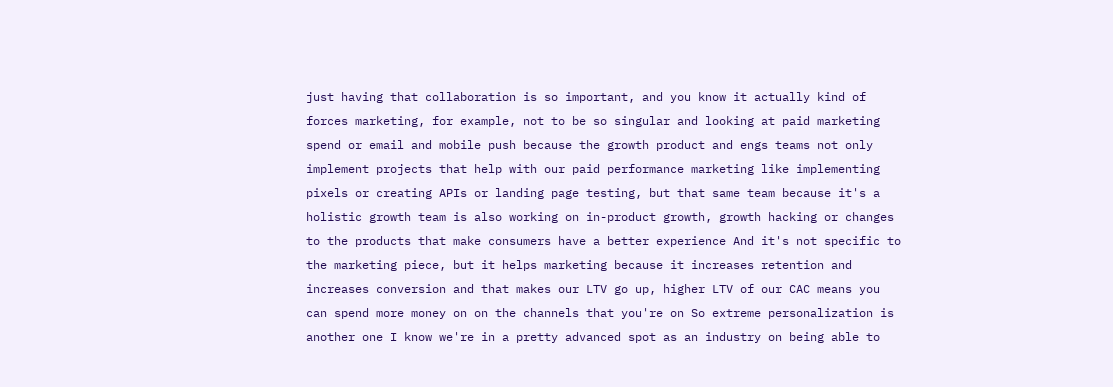just having that collaboration is so important, and you know it actually kind of forces marketing, for example, not to be so singular and looking at paid marketing spend or email and mobile push because the growth product and engs teams not only implement projects that help with our paid performance marketing like implementing pixels or creating APIs or landing page testing, but that same team because it's a holistic growth team is also working on in-product growth, growth hacking or changes to the products that make consumers have a better experience And it's not specific to the marketing piece, but it helps marketing because it increases retention and increases conversion and that makes our LTV go up, higher LTV of our CAC means you can spend more money on on the channels that you're on So extreme personalization is another one I know we're in a pretty advanced spot as an industry on being able to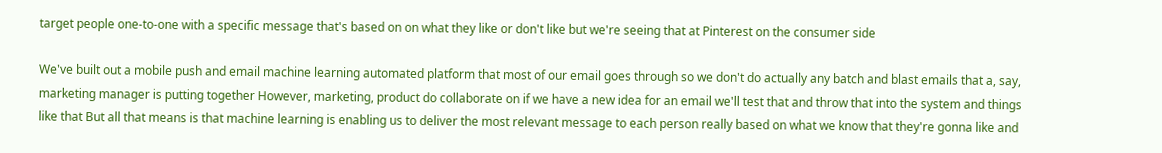target people one-to-one with a specific message that's based on on what they like or don't like but we're seeing that at Pinterest on the consumer side

We've built out a mobile push and email machine learning automated platform that most of our email goes through so we don't do actually any batch and blast emails that a, say, marketing manager is putting together However, marketing, product do collaborate on if we have a new idea for an email we'll test that and throw that into the system and things like that But all that means is that machine learning is enabling us to deliver the most relevant message to each person really based on what we know that they're gonna like and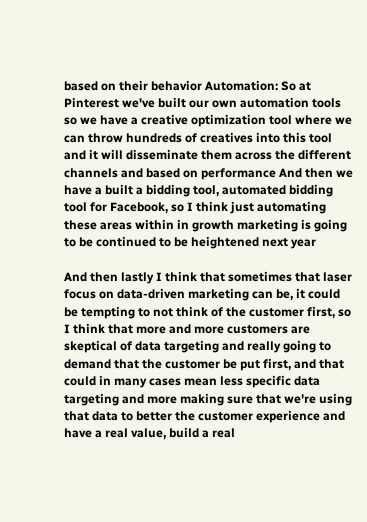based on their behavior Automation: So at Pinterest we've built our own automation tools so we have a creative optimization tool where we can throw hundreds of creatives into this tool and it will disseminate them across the different channels and based on performance And then we have a built a bidding tool, automated bidding tool for Facebook, so I think just automating these areas within in growth marketing is going to be continued to be heightened next year

And then lastly I think that sometimes that laser focus on data-driven marketing can be, it could be tempting to not think of the customer first, so I think that more and more customers are skeptical of data targeting and really going to demand that the customer be put first, and that could in many cases mean less specific data targeting and more making sure that we're using that data to better the customer experience and have a real value, build a real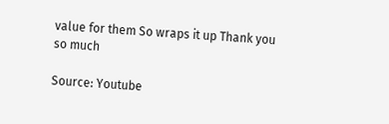value for them So wraps it up Thank you so much

Source: Youtube